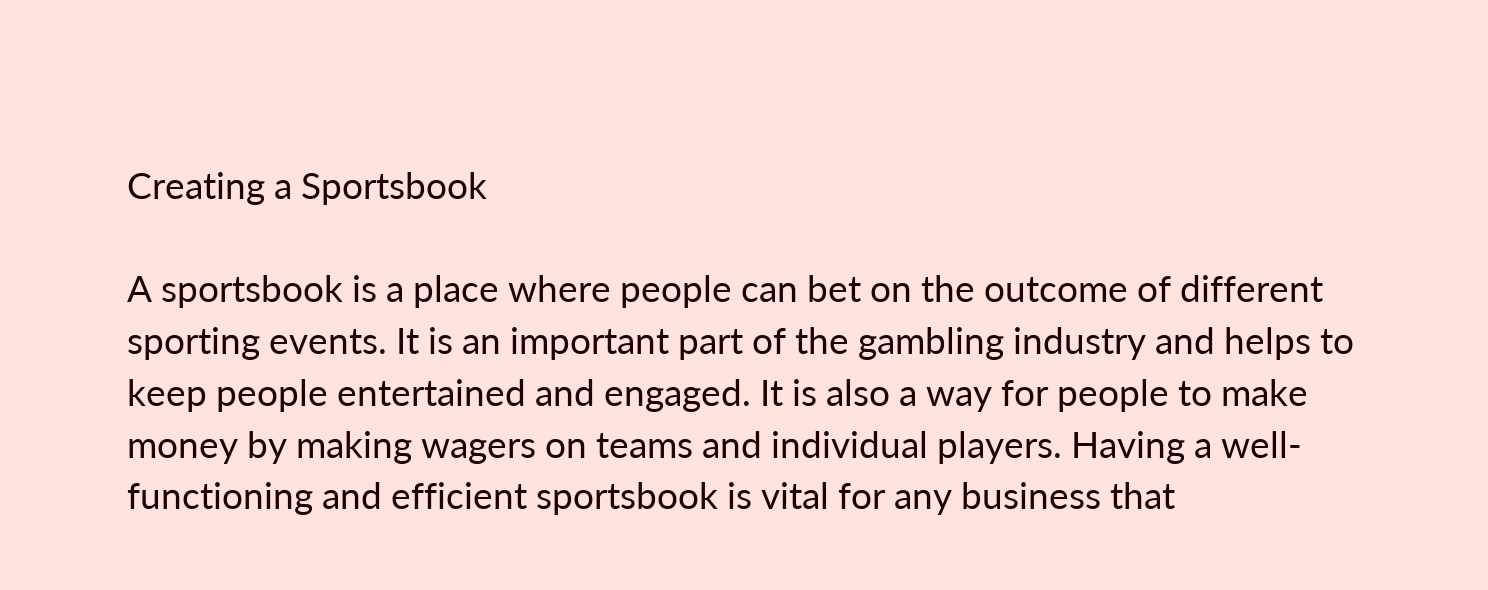Creating a Sportsbook

A sportsbook is a place where people can bet on the outcome of different sporting events. It is an important part of the gambling industry and helps to keep people entertained and engaged. It is also a way for people to make money by making wagers on teams and individual players. Having a well-functioning and efficient sportsbook is vital for any business that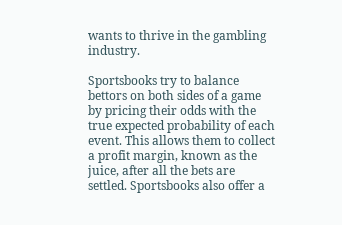wants to thrive in the gambling industry.

Sportsbooks try to balance bettors on both sides of a game by pricing their odds with the true expected probability of each event. This allows them to collect a profit margin, known as the juice, after all the bets are settled. Sportsbooks also offer a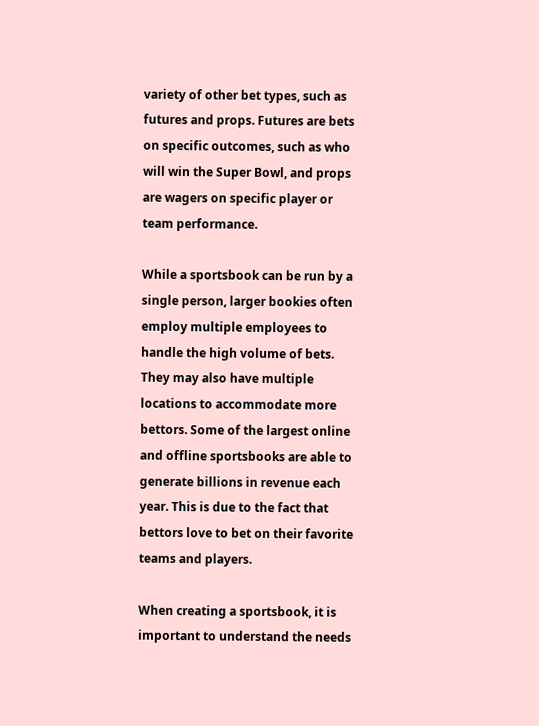variety of other bet types, such as futures and props. Futures are bets on specific outcomes, such as who will win the Super Bowl, and props are wagers on specific player or team performance.

While a sportsbook can be run by a single person, larger bookies often employ multiple employees to handle the high volume of bets. They may also have multiple locations to accommodate more bettors. Some of the largest online and offline sportsbooks are able to generate billions in revenue each year. This is due to the fact that bettors love to bet on their favorite teams and players.

When creating a sportsbook, it is important to understand the needs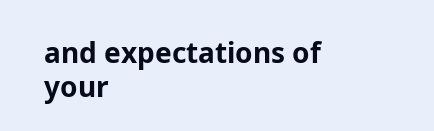and expectations of your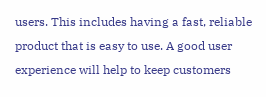users. This includes having a fast, reliable product that is easy to use. A good user experience will help to keep customers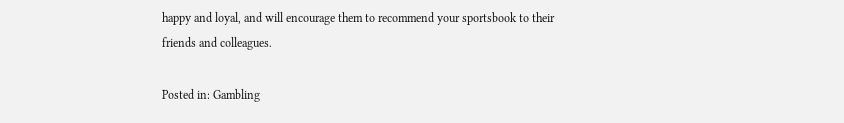happy and loyal, and will encourage them to recommend your sportsbook to their friends and colleagues.

Posted in: Gambling